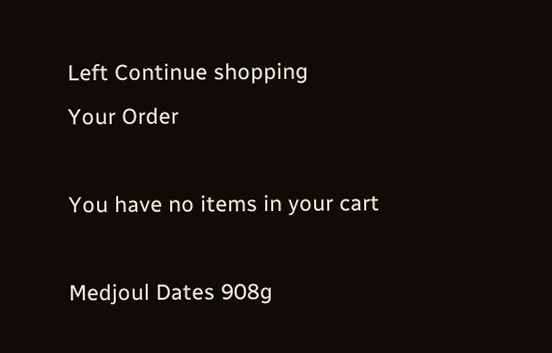Left Continue shopping
Your Order

You have no items in your cart

Medjoul Dates 908g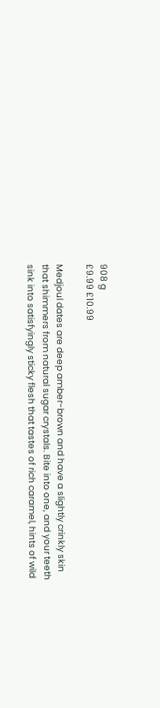908 g
£9.99 £10.99

Medjoul dates are deep amber-brown and have a slightly crinkly skin that shimmers from natural sugar crystals. Bite into one, and your teeth sink into satisfyingly sticky flesh that tastes of rich caramel, hints of wild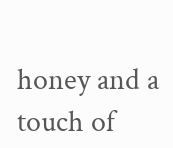honey and a touch of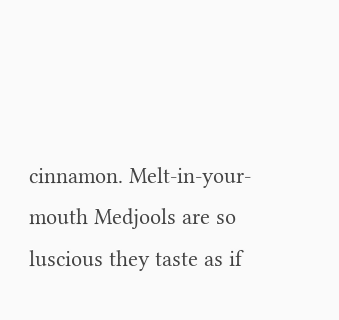cinnamon. Melt-in-your-mouth Medjools are so luscious they taste as if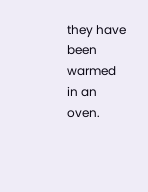they have been warmed in an oven.